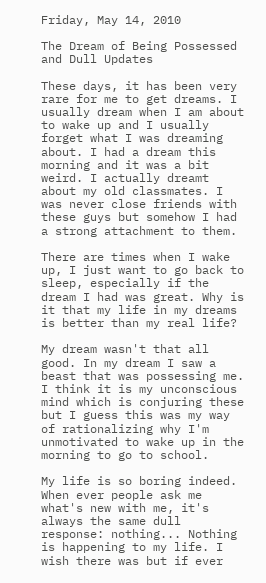Friday, May 14, 2010

The Dream of Being Possessed and Dull Updates

These days, it has been very rare for me to get dreams. I usually dream when I am about to wake up and I usually forget what I was dreaming about. I had a dream this morning and it was a bit weird. I actually dreamt about my old classmates. I was never close friends with these guys but somehow I had a strong attachment to them.

There are times when I wake up, I just want to go back to sleep, especially if the dream I had was great. Why is it that my life in my dreams is better than my real life?

My dream wasn't that all good. In my dream I saw a beast that was possessing me. I think it is my unconscious mind which is conjuring these but I guess this was my way of rationalizing why I'm unmotivated to wake up in the morning to go to school.

My life is so boring indeed. When ever people ask me what's new with me, it's always the same dull response: nothing... Nothing is happening to my life. I wish there was but if ever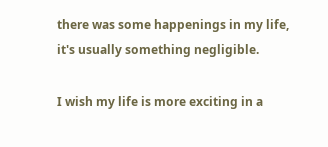there was some happenings in my life, it's usually something negligible.

I wish my life is more exciting in a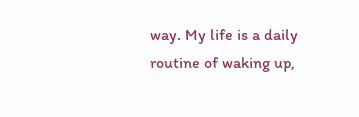way. My life is a daily routine of waking up,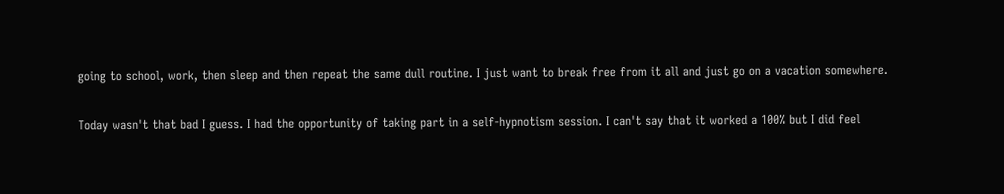going to school, work, then sleep and then repeat the same dull routine. I just want to break free from it all and just go on a vacation somewhere.

Today wasn't that bad I guess. I had the opportunity of taking part in a self-hypnotism session. I can't say that it worked a 100% but I did feel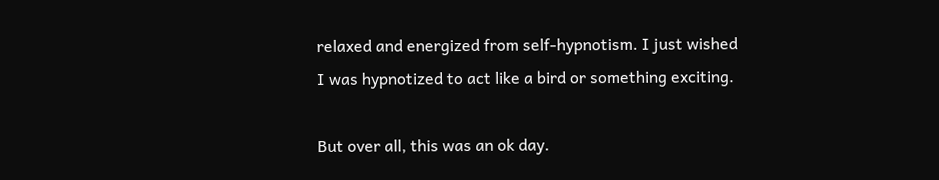relaxed and energized from self-hypnotism. I just wished I was hypnotized to act like a bird or something exciting.

But over all, this was an ok day.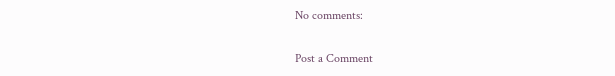No comments:

Post a Comment